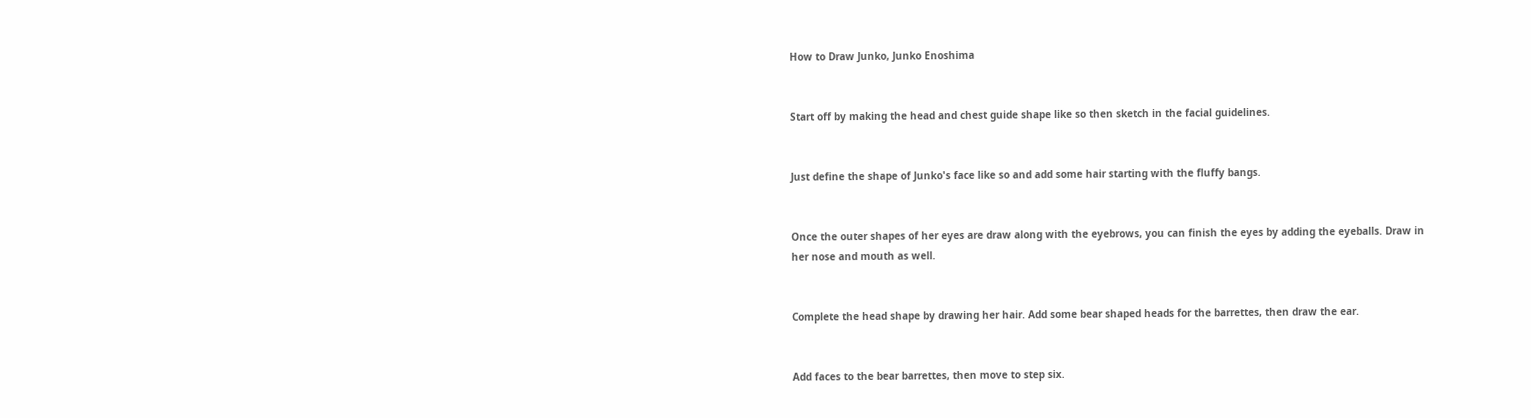How to Draw Junko, Junko Enoshima


Start off by making the head and chest guide shape like so then sketch in the facial guidelines.


Just define the shape of Junko's face like so and add some hair starting with the fluffy bangs.


Once the outer shapes of her eyes are draw along with the eyebrows, you can finish the eyes by adding the eyeballs. Draw in her nose and mouth as well.


Complete the head shape by drawing her hair. Add some bear shaped heads for the barrettes, then draw the ear.


Add faces to the bear barrettes, then move to step six.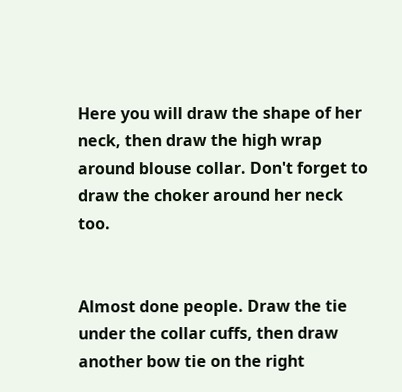Here you will draw the shape of her neck, then draw the high wrap around blouse collar. Don't forget to draw the choker around her neck too.


Almost done people. Draw the tie under the collar cuffs, then draw another bow tie on the right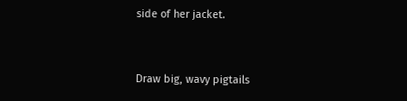side of her jacket.


Draw big, wavy pigtails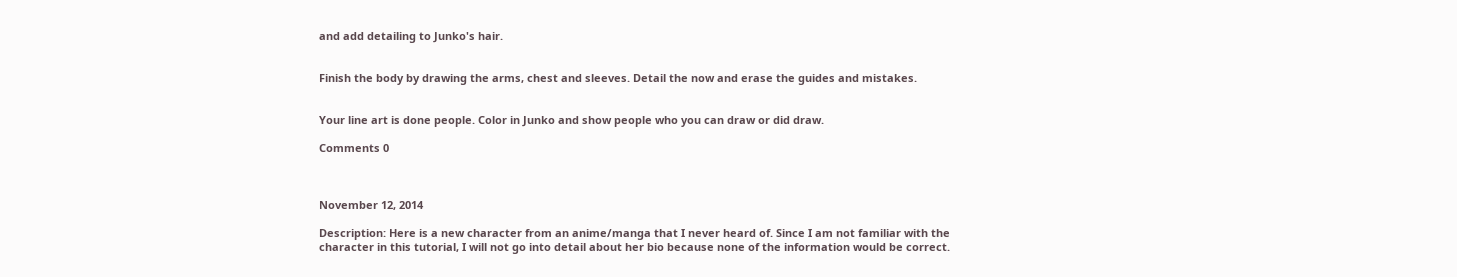and add detailing to Junko's hair.


Finish the body by drawing the arms, chest and sleeves. Detail the now and erase the guides and mistakes.


Your line art is done people. Color in Junko and show people who you can draw or did draw.

Comments 0



November 12, 2014

Description: Here is a new character from an anime/manga that I never heard of. Since I am not familiar with the character in this tutorial, I will not go into detail about her bio because none of the information would be correct.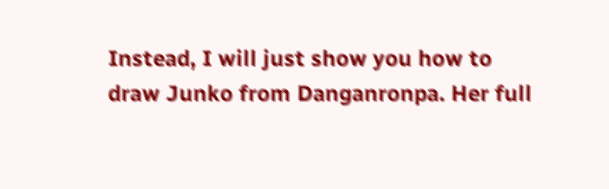Instead, I will just show you how to draw Junko from Danganronpa. Her full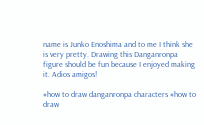name is Junko Enoshima and to me I think she is very pretty. Drawing this Danganronpa figure should be fun because I enjoyed making it. Adios amigos!

#how to draw danganronpa characters #how to draw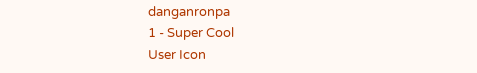danganronpa
1 - Super Cool
User Icon